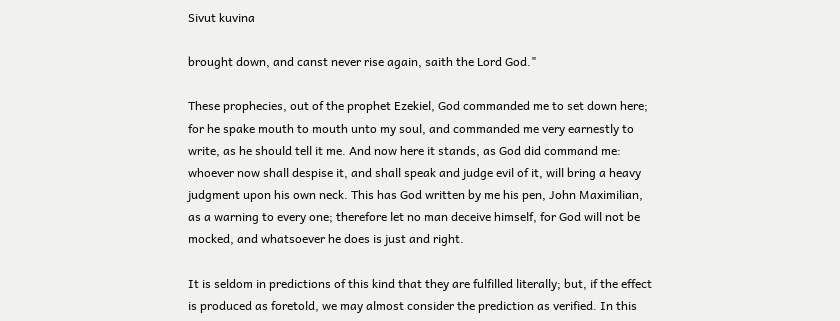Sivut kuvina

brought down, and canst never rise again, saith the Lord God."

These prophecies, out of the prophet Ezekiel, God commanded me to set down here; for he spake mouth to mouth unto my soul, and commanded me very earnestly to write, as he should tell it me. And now here it stands, as God did command me: whoever now shall despise it, and shall speak and judge evil of it, will bring a heavy judgment upon his own neck. This has God written by me his pen, John Maximilian, as a warning to every one; therefore let no man deceive himself, for God will not be mocked, and whatsoever he does is just and right.

It is seldom in predictions of this kind that they are fulfilled literally; but, if the effect is produced as foretold, we may almost consider the prediction as verified. In this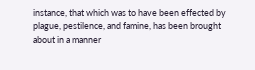instance, that which was to have been effected by plague, pestilence, and famine, has been brought about in a manner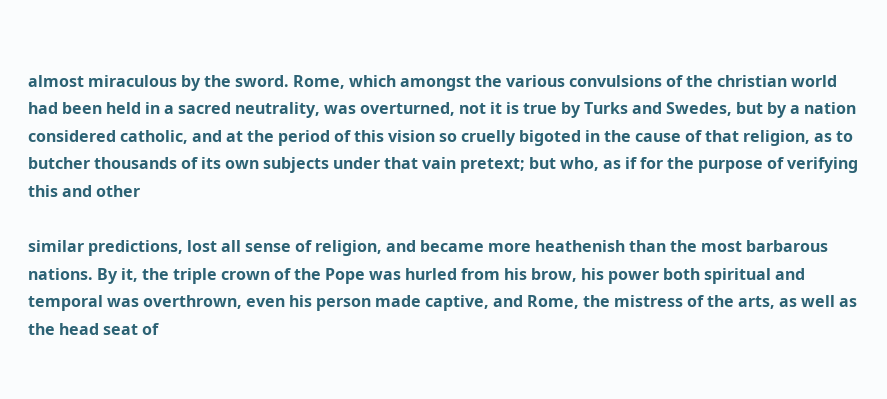almost miraculous by the sword. Rome, which amongst the various convulsions of the christian world had been held in a sacred neutrality, was overturned, not it is true by Turks and Swedes, but by a nation considered catholic, and at the period of this vision so cruelly bigoted in the cause of that religion, as to butcher thousands of its own subjects under that vain pretext; but who, as if for the purpose of verifying this and other

similar predictions, lost all sense of religion, and became more heathenish than the most barbarous nations. By it, the triple crown of the Pope was hurled from his brow, his power both spiritual and temporal was overthrown, even his person made captive, and Rome, the mistress of the arts, as well as the head seat of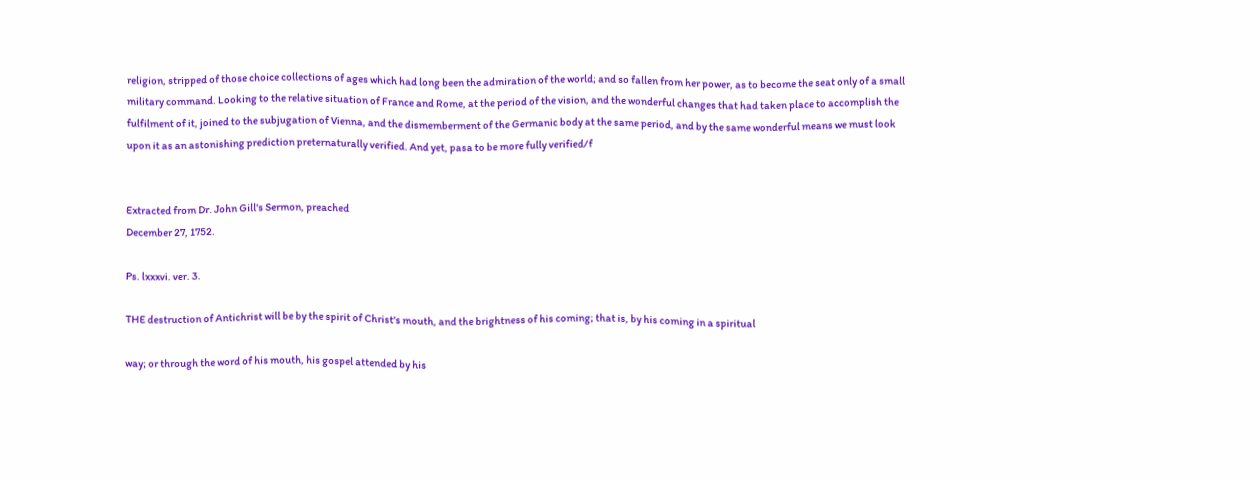religion, stripped of those choice collections of ages which had long been the admiration of the world; and so fallen from her power, as to become the seat only of a small military command. Looking to the relative situation of France and Rome, at the period of the vision, and the wonderful changes that had taken place to accomplish the fulfilment of it, joined to the subjugation of Vienna, and the dismemberment of the Germanic body at the same period, and by the same wonderful means we must look upon it as an astonishing prediction preternaturally verified. And yet, pasa to be more fully verified/f


Extracted from Dr. John Gill's Sermon, preached
December 27, 1752.

Ps. lxxxvi. ver. 3.

THE destruction of Antichrist will be by the spirit of Christ's mouth, and the brightness of his coming; that is, by his coming in a spiritual

way; or through the word of his mouth, his gospel attended by his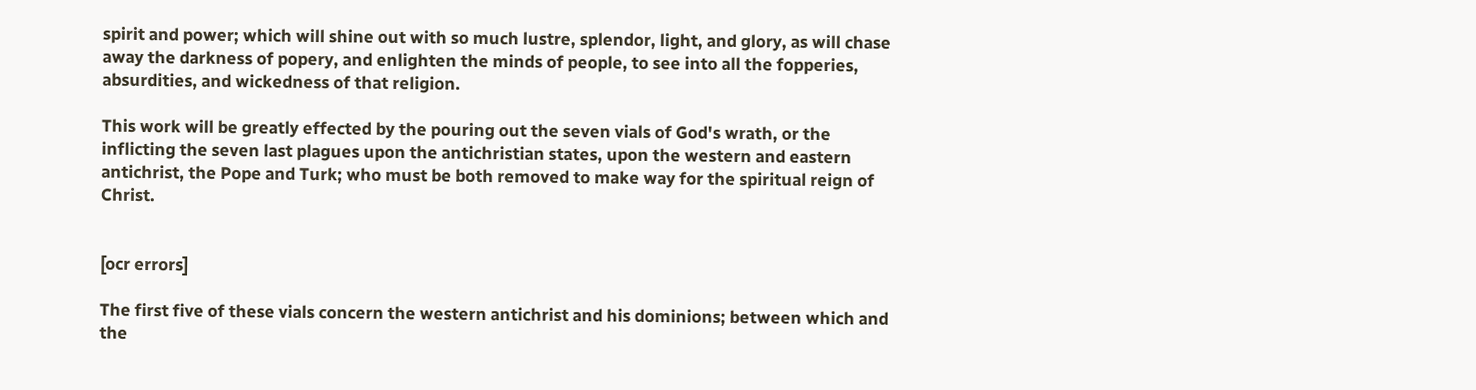spirit and power; which will shine out with so much lustre, splendor, light, and glory, as will chase away the darkness of popery, and enlighten the minds of people, to see into all the fopperies, absurdities, and wickedness of that religion.

This work will be greatly effected by the pouring out the seven vials of God's wrath, or the inflicting the seven last plagues upon the antichristian states, upon the western and eastern antichrist, the Pope and Turk; who must be both removed to make way for the spiritual reign of Christ.


[ocr errors]

The first five of these vials concern the western antichrist and his dominions; between which and the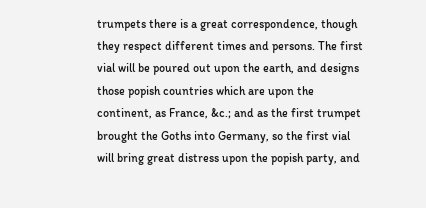trumpets there is a great correspondence, though they respect different times and persons. The first vial will be poured out upon the earth, and designs those popish countries which are upon the continent, as France, &c.; and as the first trumpet brought the Goths into Germany, so the first vial will bring great distress upon the popish party, and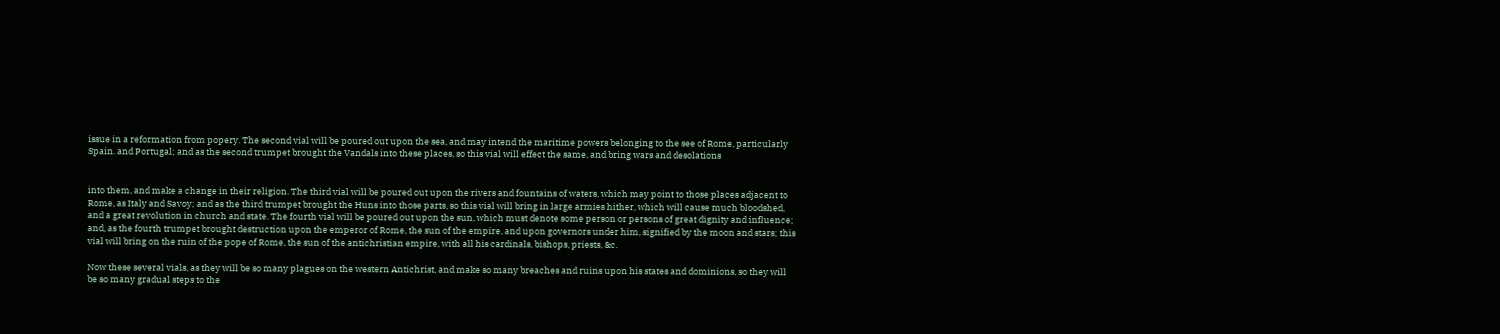issue in a reformation from popery. The second vial will be poured out upon the sea, and may intend the maritime powers belonging to the see of Rome, particularly Spain. and Portugal; and as the second trumpet brought the Vandals into these places, so this vial will effect the same, and bring wars and desolations


into them, and make a change in their religion. The third vial will be poured out upon the rivers and fountains of waters, which may point to those places adjacent to Rome, as Italy and Savoy; and as the third trumpet brought the Huns into those parts, so this vial will bring in large armies hither, which will cause much bloodshed, and a great revolution in church and state. The fourth vial will be poured out upon the sun, which must denote some person or persons of great dignity and influence; and, as the fourth trumpet brought destruction upon the emperor of Rome, the sun of the empire, and upon governors under him, signified by the moon and stars; this vial will bring on the ruin of the pope of Rome, the sun of the antichristian empire, with all his cardinals, bishops, priests, &c.

Now these several vials, as they will be so many plagues on the western Antichrist, and make so many breaches and ruins upon his states and dominions, so they will be so many gradual steps to the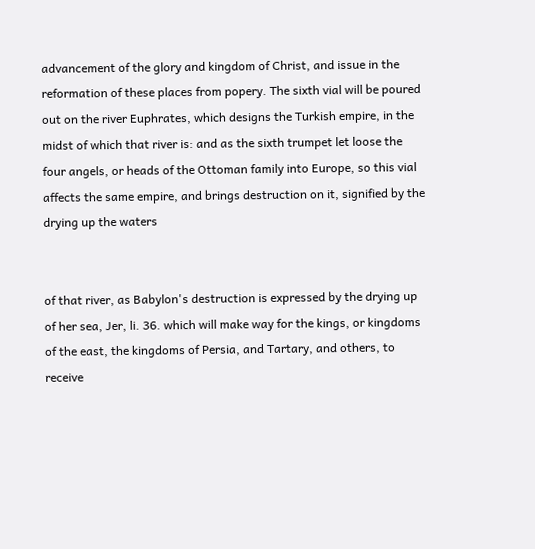advancement of the glory and kingdom of Christ, and issue in the reformation of these places from popery. The sixth vial will be poured out on the river Euphrates, which designs the Turkish empire, in the midst of which that river is: and as the sixth trumpet let loose the four angels, or heads of the Ottoman family into Europe, so this vial affects the same empire, and brings destruction on it, signified by the drying up the waters


of that river, as Babylon's destruction is expressed by the drying up of her sea, Jer, li. 36. which will make way for the kings, or kingdoms of the east, the kingdoms of Persia, and Tartary, and others, to receive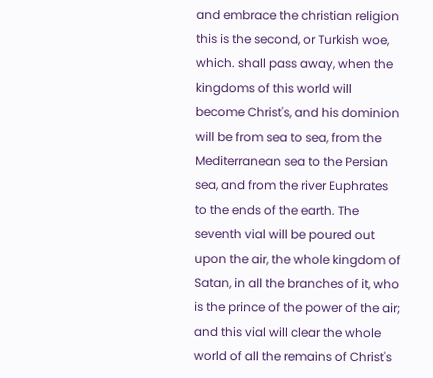and embrace the christian religion this is the second, or Turkish woe, which. shall pass away, when the kingdoms of this world will become Christ's, and his dominion will be from sea to sea, from the Mediterranean sea to the Persian sea, and from the river Euphrates to the ends of the earth. The seventh vial will be poured out upon the air, the whole kingdom of Satan, in all the branches of it, who is the prince of the power of the air; and this vial will clear the whole world of all the remains of Christ's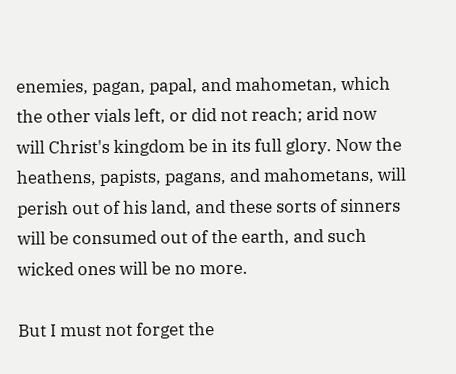enemies, pagan, papal, and mahometan, which the other vials left, or did not reach; arid now will Christ's kingdom be in its full glory. Now the heathens, papists, pagans, and mahometans, will perish out of his land, and these sorts of sinners will be consumed out of the earth, and such wicked ones will be no more.

But I must not forget the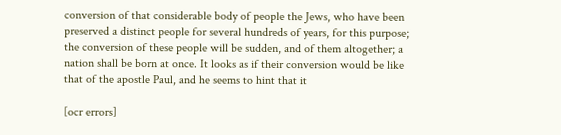conversion of that considerable body of people the Jews, who have been preserved a distinct people for several hundreds of years, for this purpose; the conversion of these people will be sudden, and of them altogether; a nation shall be born at once. It looks as if their conversion would be like that of the apostle Paul, and he seems to hint that it

[ocr errors]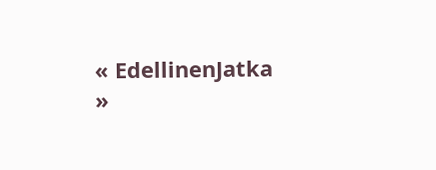« EdellinenJatka »